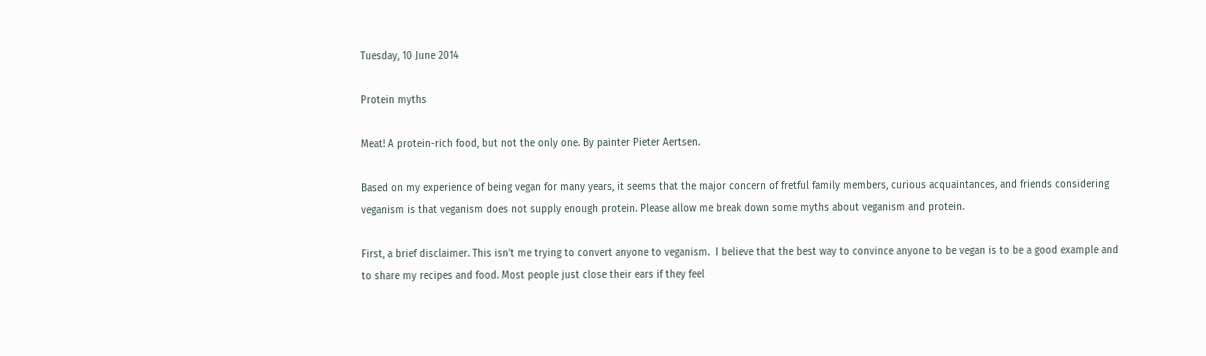Tuesday, 10 June 2014

Protein myths

Meat! A protein-rich food, but not the only one. By painter Pieter Aertsen.

Based on my experience of being vegan for many years, it seems that the major concern of fretful family members, curious acquaintances, and friends considering veganism is that veganism does not supply enough protein. Please allow me break down some myths about veganism and protein.

First, a brief disclaimer. This isn’t me trying to convert anyone to veganism.  I believe that the best way to convince anyone to be vegan is to be a good example and to share my recipes and food. Most people just close their ears if they feel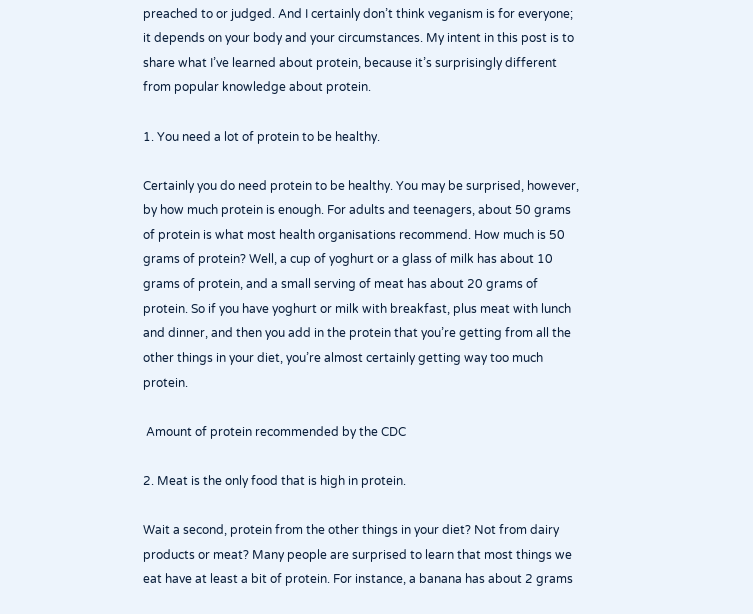preached to or judged. And I certainly don’t think veganism is for everyone; it depends on your body and your circumstances. My intent in this post is to share what I’ve learned about protein, because it’s surprisingly different from popular knowledge about protein.

1. You need a lot of protein to be healthy.

Certainly you do need protein to be healthy. You may be surprised, however, by how much protein is enough. For adults and teenagers, about 50 grams of protein is what most health organisations recommend. How much is 50 grams of protein? Well, a cup of yoghurt or a glass of milk has about 10 grams of protein, and a small serving of meat has about 20 grams of protein. So if you have yoghurt or milk with breakfast, plus meat with lunch and dinner, and then you add in the protein that you’re getting from all the other things in your diet, you’re almost certainly getting way too much protein.

 Amount of protein recommended by the CDC

2. Meat is the only food that is high in protein.

Wait a second, protein from the other things in your diet? Not from dairy products or meat? Many people are surprised to learn that most things we eat have at least a bit of protein. For instance, a banana has about 2 grams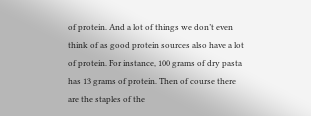of protein. And a lot of things we don’t even think of as good protein sources also have a lot of protein. For instance, 100 grams of dry pasta has 13 grams of protein. Then of course there are the staples of the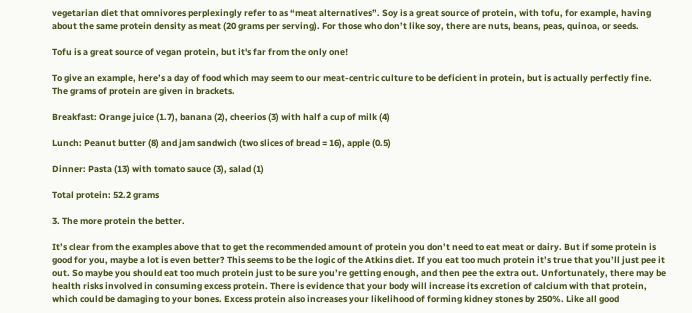vegetarian diet that omnivores perplexingly refer to as “meat alternatives”. Soy is a great source of protein, with tofu, for example, having about the same protein density as meat (20 grams per serving). For those who don’t like soy, there are nuts, beans, peas, quinoa, or seeds.

Tofu is a great source of vegan protein, but it's far from the only one!

To give an example, here’s a day of food which may seem to our meat-centric culture to be deficient in protein, but is actually perfectly fine. The grams of protein are given in brackets.

Breakfast: Orange juice (1.7), banana (2), cheerios (3) with half a cup of milk (4)

Lunch: Peanut butter (8) and jam sandwich (two slices of bread = 16), apple (0.5)

Dinner: Pasta (13) with tomato sauce (3), salad (1)

Total protein: 52.2 grams

3. The more protein the better.

It’s clear from the examples above that to get the recommended amount of protein you don’t need to eat meat or dairy. But if some protein is good for you, maybe a lot is even better? This seems to be the logic of the Atkins diet. If you eat too much protein it’s true that you’ll just pee it out. So maybe you should eat too much protein just to be sure you’re getting enough, and then pee the extra out. Unfortunately, there may be health risks involved in consuming excess protein. There is evidence that your body will increase its excretion of calcium with that protein, which could be damaging to your bones. Excess protein also increases your likelihood of forming kidney stones by 250%. Like all good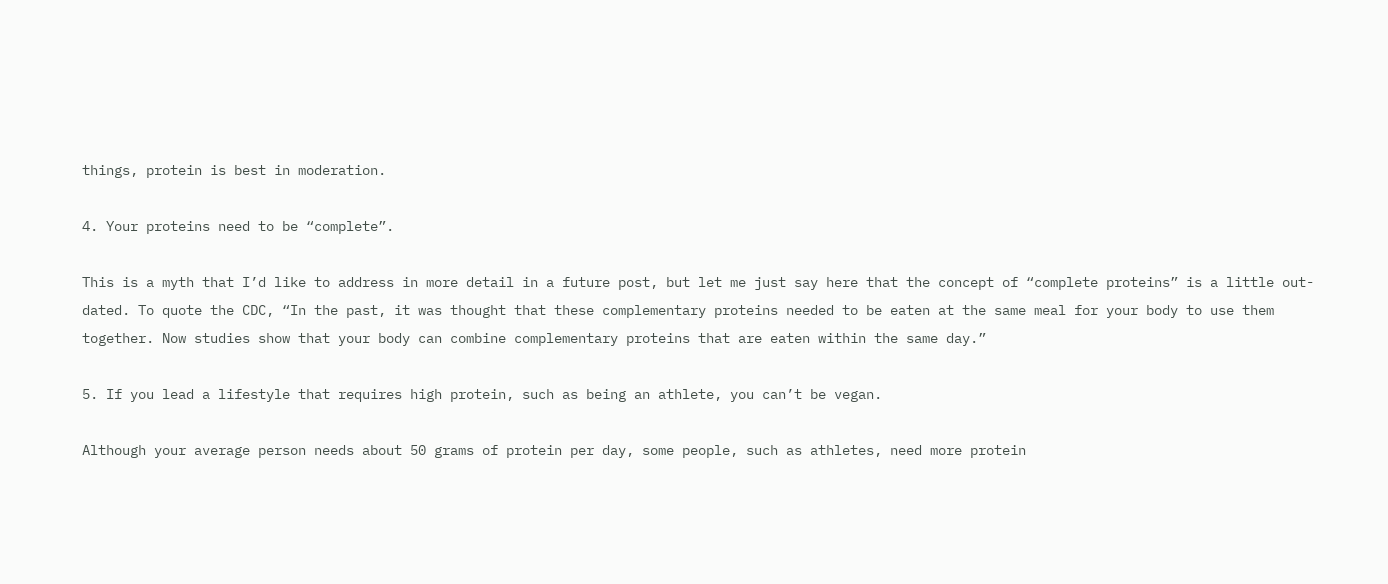things, protein is best in moderation.

4. Your proteins need to be “complete”.

This is a myth that I’d like to address in more detail in a future post, but let me just say here that the concept of “complete proteins” is a little out-dated. To quote the CDC, “In the past, it was thought that these complementary proteins needed to be eaten at the same meal for your body to use them together. Now studies show that your body can combine complementary proteins that are eaten within the same day.”

5. If you lead a lifestyle that requires high protein, such as being an athlete, you can’t be vegan.

Although your average person needs about 50 grams of protein per day, some people, such as athletes, need more protein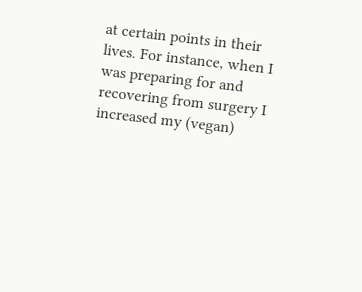at certain points in their lives. For instance, when I was preparing for and recovering from surgery I increased my (vegan)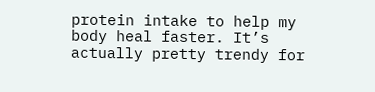protein intake to help my body heal faster. It’s actually pretty trendy for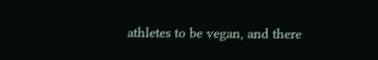athletes to be vegan, and there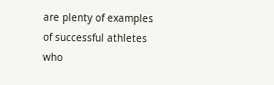are plenty of examples of successful athletes who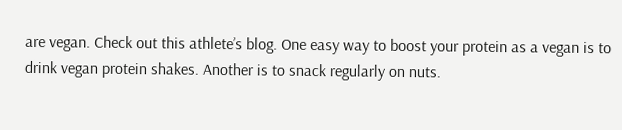are vegan. Check out this athlete’s blog. One easy way to boost your protein as a vegan is to drink vegan protein shakes. Another is to snack regularly on nuts.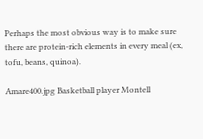Perhaps the most obvious way is to make sure there are protein-rich elements in every meal (ex, tofu, beans, quinoa).

Amare400.jpg Basketball player Montell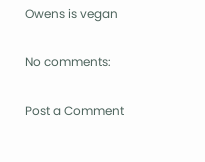Owens is vegan

No comments:

Post a Comment